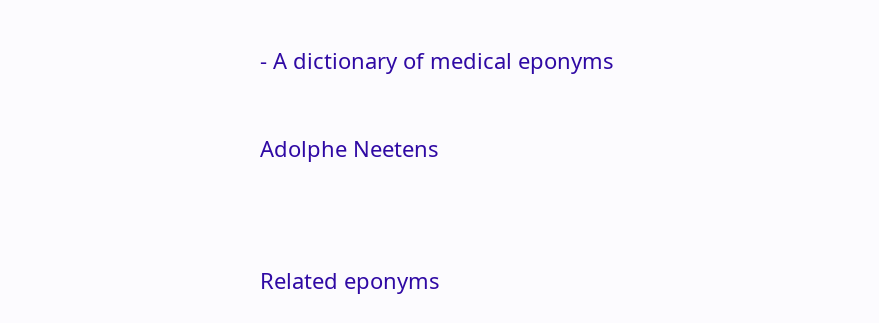- A dictionary of medical eponyms

Adolphe Neetens


Related eponyms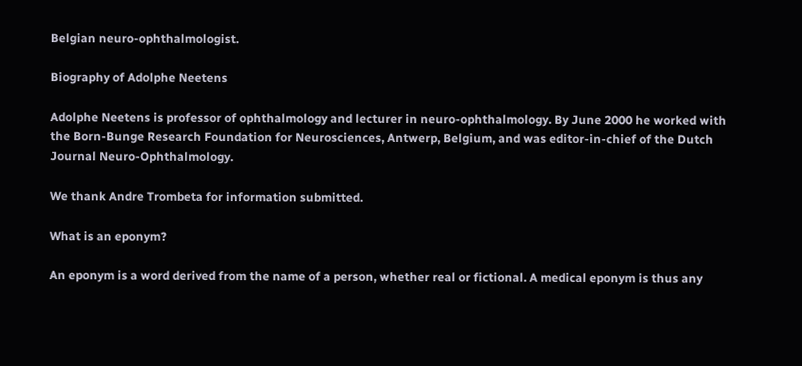Belgian neuro-ophthalmologist.

Biography of Adolphe Neetens

Adolphe Neetens is professor of ophthalmology and lecturer in neuro-ophthalmology. By June 2000 he worked with the Born-Bunge Research Foundation for Neurosciences, Antwerp, Belgium, and was editor-in-chief of the Dutch Journal Neuro-Ophthalmology.

We thank Andre Trombeta for information submitted.

What is an eponym?

An eponym is a word derived from the name of a person, whether real or fictional. A medical eponym is thus any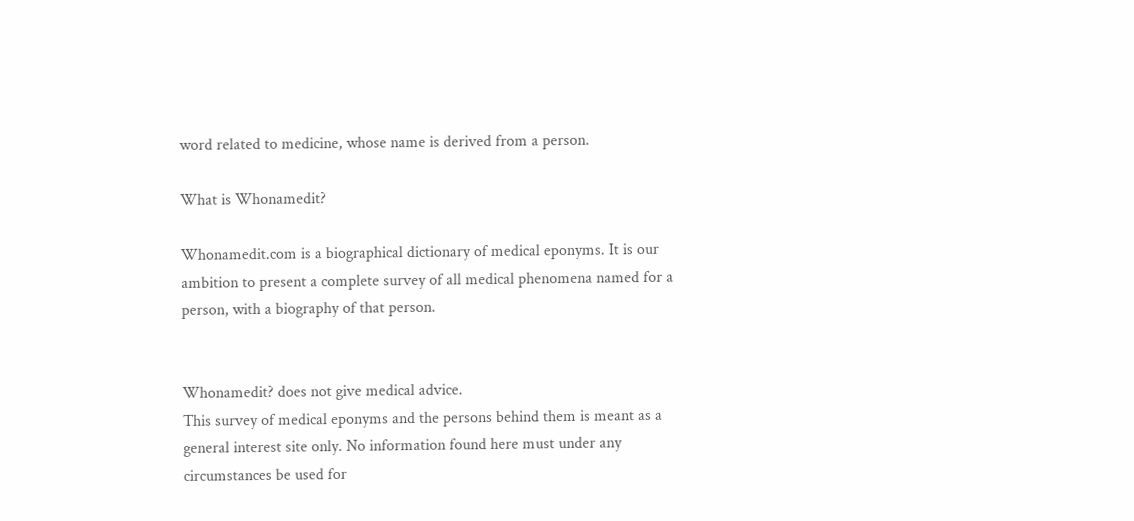word related to medicine, whose name is derived from a person.

What is Whonamedit?

Whonamedit.com is a biographical dictionary of medical eponyms. It is our ambition to present a complete survey of all medical phenomena named for a person, with a biography of that person.


Whonamedit? does not give medical advice.
This survey of medical eponyms and the persons behind them is meant as a general interest site only. No information found here must under any circumstances be used for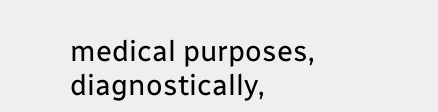medical purposes, diagnostically,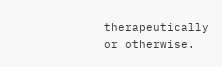therapeutically or otherwise.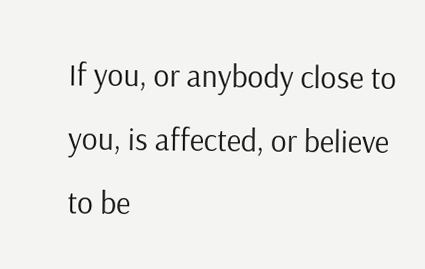If you, or anybody close to you, is affected, or believe to be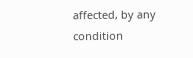affected, by any condition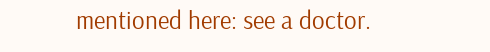mentioned here: see a doctor.